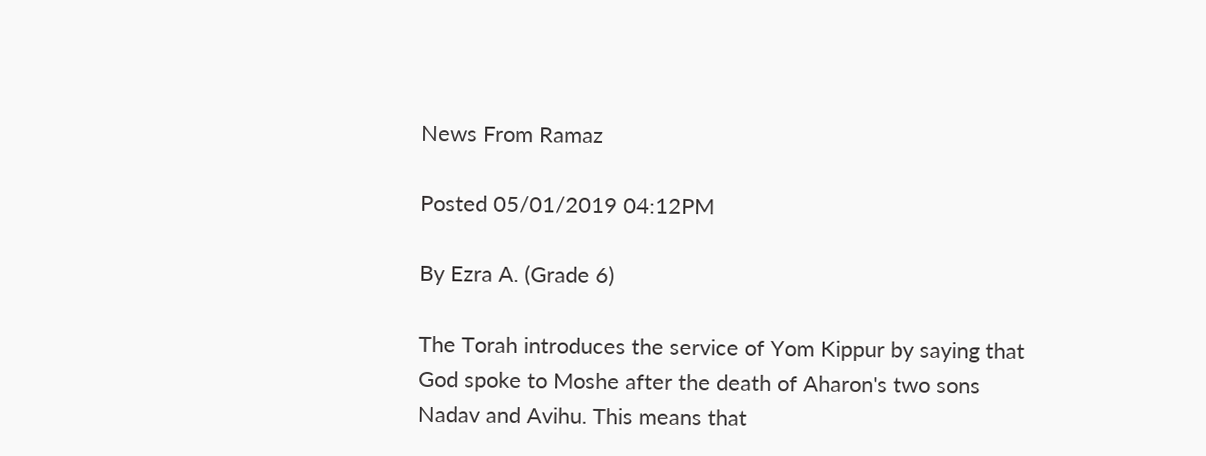News From Ramaz

Posted 05/01/2019 04:12PM

By Ezra A. (Grade 6)

The Torah introduces the service of Yom Kippur by saying that God spoke to Moshe after the death of Aharon's two sons Nadav and Avihu. This means that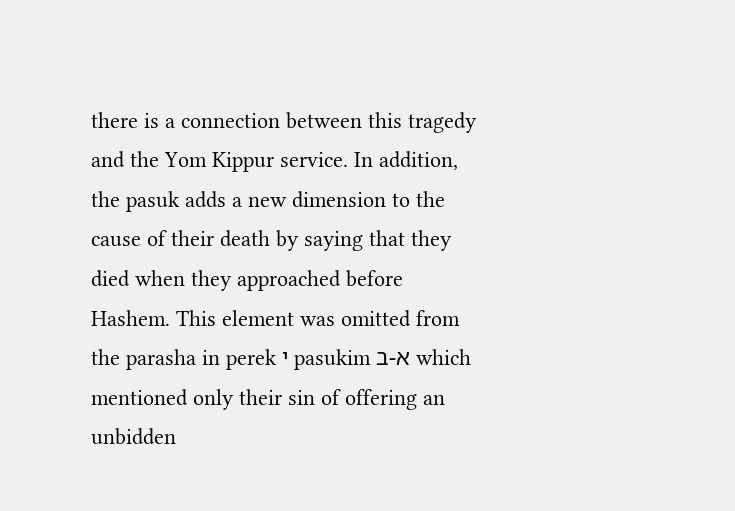there is a connection between this tragedy and the Yom Kippur service. In addition, the pasuk adds a new dimension to the cause of their death by saying that they died when they approached before Hashem. This element was omitted from the parasha in perek י pasukim א-ב which mentioned only their sin of offering an unbidden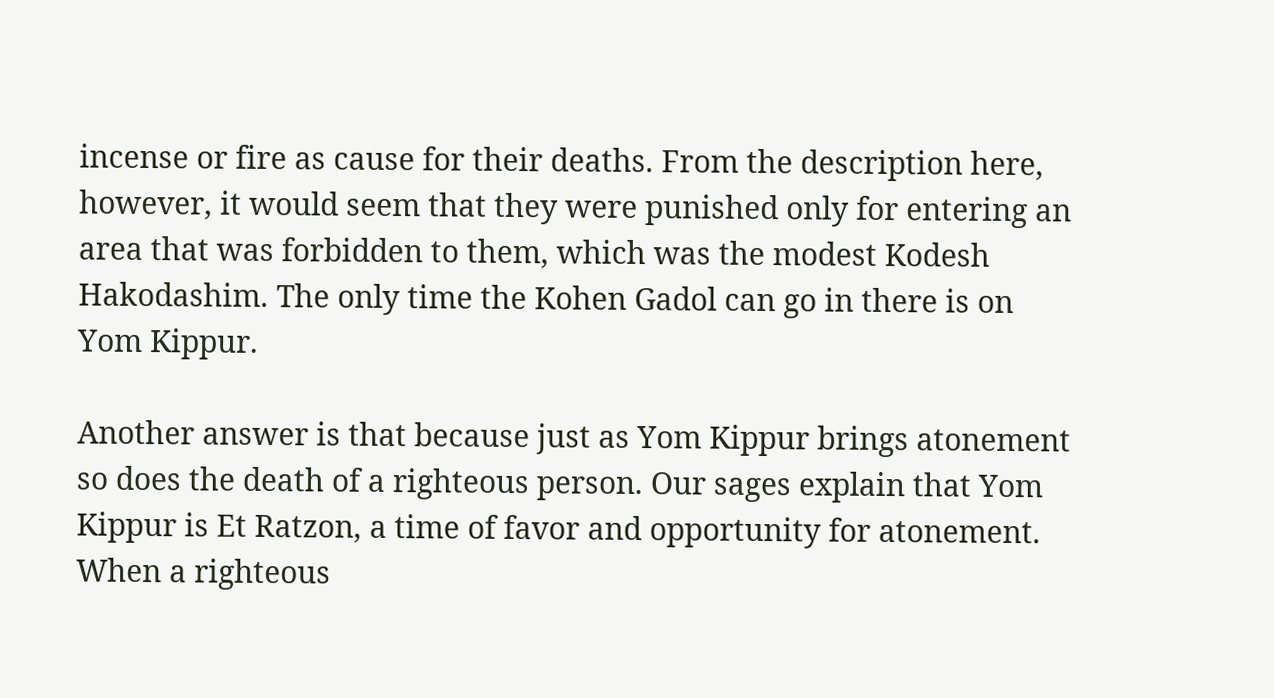incense or fire as cause for their deaths. From the description here, however, it would seem that they were punished only for entering an area that was forbidden to them, which was the modest Kodesh Hakodashim. The only time the Kohen Gadol can go in there is on Yom Kippur.

Another answer is that because just as Yom Kippur brings atonement so does the death of a righteous person. Our sages explain that Yom Kippur is Et Ratzon, a time of favor and opportunity for atonement. When a righteous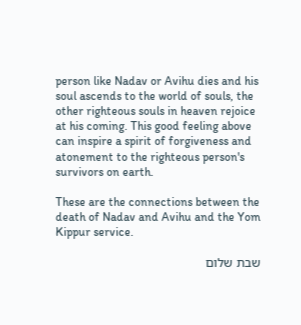person like Nadav or Avihu dies and his soul ascends to the world of souls, the other righteous souls in heaven rejoice at his coming. This good feeling above can inspire a spirit of forgiveness and atonement to the righteous person's survivors on earth.

These are the connections between the death of Nadav and Avihu and the Yom Kippur service.

שבת שלום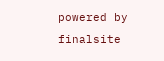powered by finalsite